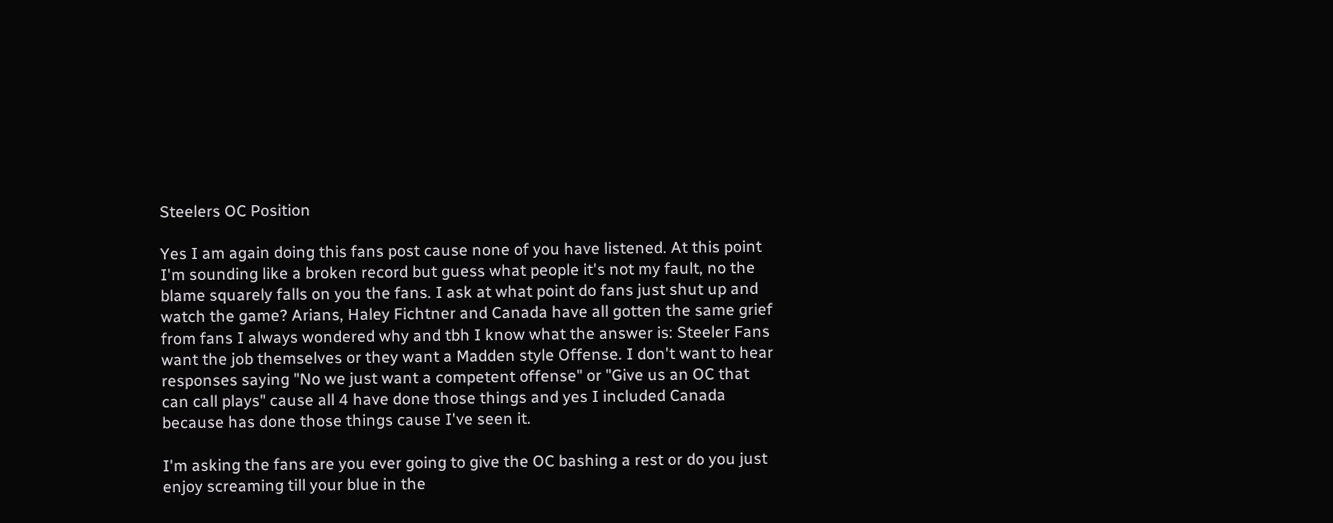Steelers OC Position

Yes I am again doing this fans post cause none of you have listened. At this point I'm sounding like a broken record but guess what people it's not my fault, no the blame squarely falls on you the fans. I ask at what point do fans just shut up and watch the game? Arians, Haley Fichtner and Canada have all gotten the same grief from fans I always wondered why and tbh I know what the answer is: Steeler Fans want the job themselves or they want a Madden style Offense. I don't want to hear responses saying "No we just want a competent offense" or "Give us an OC that can call plays" cause all 4 have done those things and yes I included Canada because has done those things cause I've seen it.

I'm asking the fans are you ever going to give the OC bashing a rest or do you just enjoy screaming till your blue in the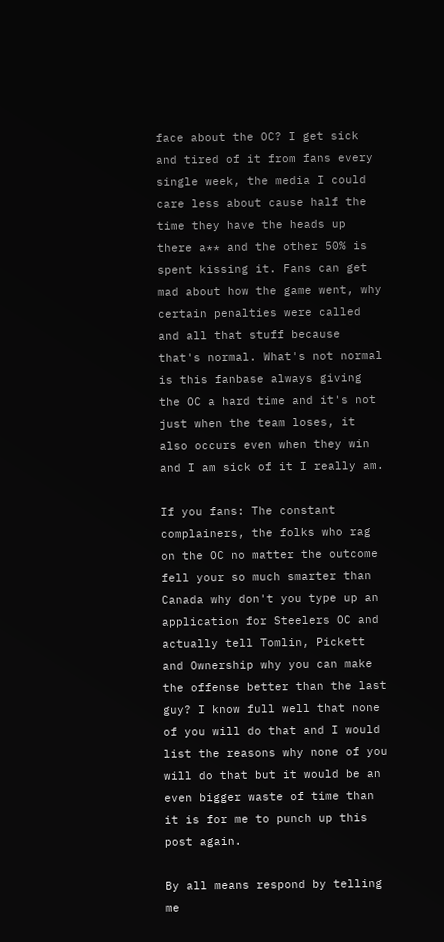face about the OC? I get sick and tired of it from fans every single week, the media I could care less about cause half the time they have the heads up there a** and the other 50% is spent kissing it. Fans can get mad about how the game went, why certain penalties were called and all that stuff because that's normal. What's not normal is this fanbase always giving the OC a hard time and it's not just when the team loses, it also occurs even when they win and I am sick of it I really am.

If you fans: The constant complainers, the folks who rag on the OC no matter the outcome fell your so much smarter than Canada why don't you type up an application for Steelers OC and actually tell Tomlin, Pickett and Ownership why you can make the offense better than the last guy? I know full well that none of you will do that and I would list the reasons why none of you will do that but it would be an even bigger waste of time than it is for me to punch up this post again.

By all means respond by telling me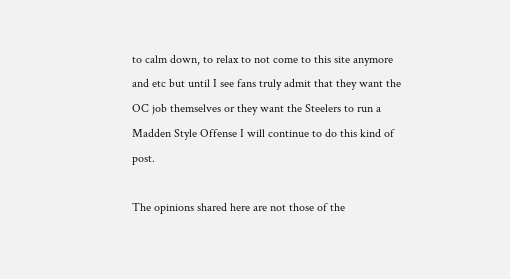to calm down, to relax to not come to this site anymore and etc but until I see fans truly admit that they want the OC job themselves or they want the Steelers to run a Madden Style Offense I will continue to do this kind of post.

The opinions shared here are not those of the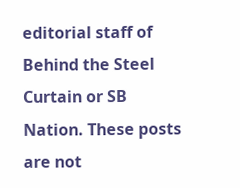editorial staff of Behind the Steel Curtain or SB Nation. These posts are not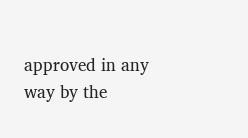approved in any way by the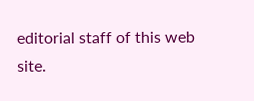editorial staff of this web site.